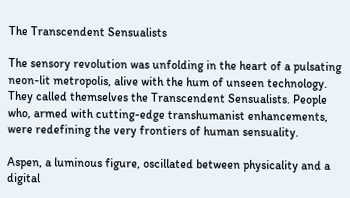The Transcendent Sensualists

The sensory revolution was unfolding in the heart of a pulsating neon-lit metropolis, alive with the hum of unseen technology. They called themselves the Transcendent Sensualists. People who, armed with cutting-edge transhumanist enhancements, were redefining the very frontiers of human sensuality.

Aspen, a luminous figure, oscillated between physicality and a digital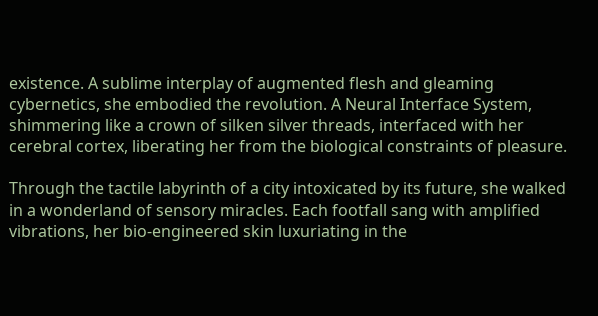existence. A sublime interplay of augmented flesh and gleaming cybernetics, she embodied the revolution. A Neural Interface System, shimmering like a crown of silken silver threads, interfaced with her cerebral cortex, liberating her from the biological constraints of pleasure.

Through the tactile labyrinth of a city intoxicated by its future, she walked in a wonderland of sensory miracles. Each footfall sang with amplified vibrations, her bio-engineered skin luxuriating in the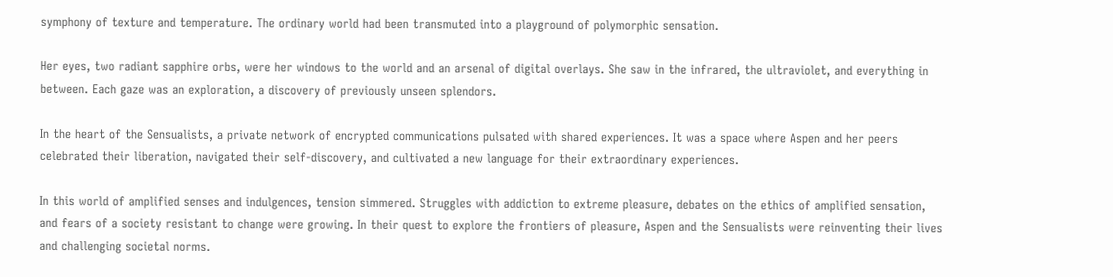symphony of texture and temperature. The ordinary world had been transmuted into a playground of polymorphic sensation.

Her eyes, two radiant sapphire orbs, were her windows to the world and an arsenal of digital overlays. She saw in the infrared, the ultraviolet, and everything in between. Each gaze was an exploration, a discovery of previously unseen splendors.

In the heart of the Sensualists, a private network of encrypted communications pulsated with shared experiences. It was a space where Aspen and her peers celebrated their liberation, navigated their self-discovery, and cultivated a new language for their extraordinary experiences.

In this world of amplified senses and indulgences, tension simmered. Struggles with addiction to extreme pleasure, debates on the ethics of amplified sensation, and fears of a society resistant to change were growing. In their quest to explore the frontiers of pleasure, Aspen and the Sensualists were reinventing their lives and challenging societal norms.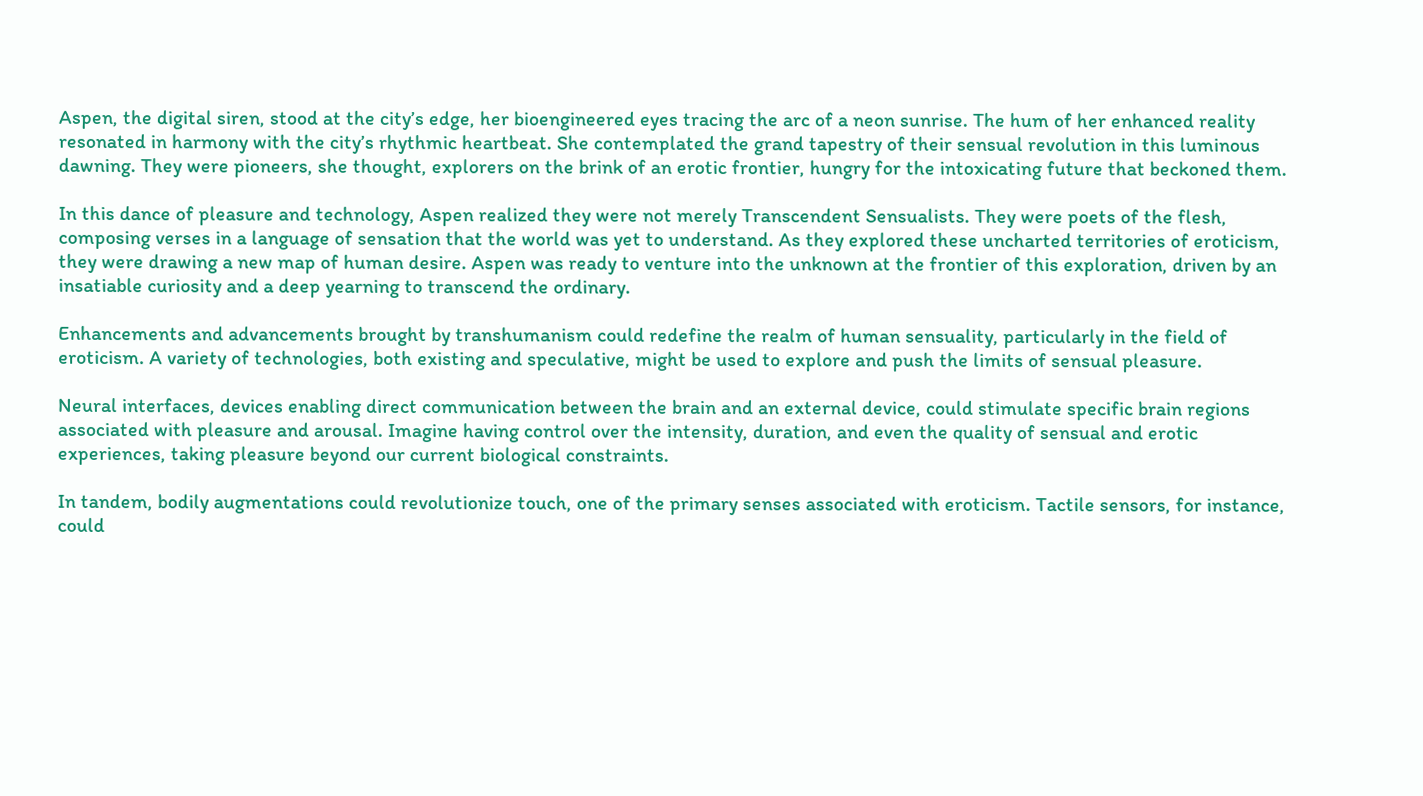Aspen, the digital siren, stood at the city’s edge, her bioengineered eyes tracing the arc of a neon sunrise. The hum of her enhanced reality resonated in harmony with the city’s rhythmic heartbeat. She contemplated the grand tapestry of their sensual revolution in this luminous dawning. They were pioneers, she thought, explorers on the brink of an erotic frontier, hungry for the intoxicating future that beckoned them.

In this dance of pleasure and technology, Aspen realized they were not merely Transcendent Sensualists. They were poets of the flesh, composing verses in a language of sensation that the world was yet to understand. As they explored these uncharted territories of eroticism, they were drawing a new map of human desire. Aspen was ready to venture into the unknown at the frontier of this exploration, driven by an insatiable curiosity and a deep yearning to transcend the ordinary.

Enhancements and advancements brought by transhumanism could redefine the realm of human sensuality, particularly in the field of eroticism. A variety of technologies, both existing and speculative, might be used to explore and push the limits of sensual pleasure.

Neural interfaces, devices enabling direct communication between the brain and an external device, could stimulate specific brain regions associated with pleasure and arousal. Imagine having control over the intensity, duration, and even the quality of sensual and erotic experiences, taking pleasure beyond our current biological constraints.

In tandem, bodily augmentations could revolutionize touch, one of the primary senses associated with eroticism. Tactile sensors, for instance, could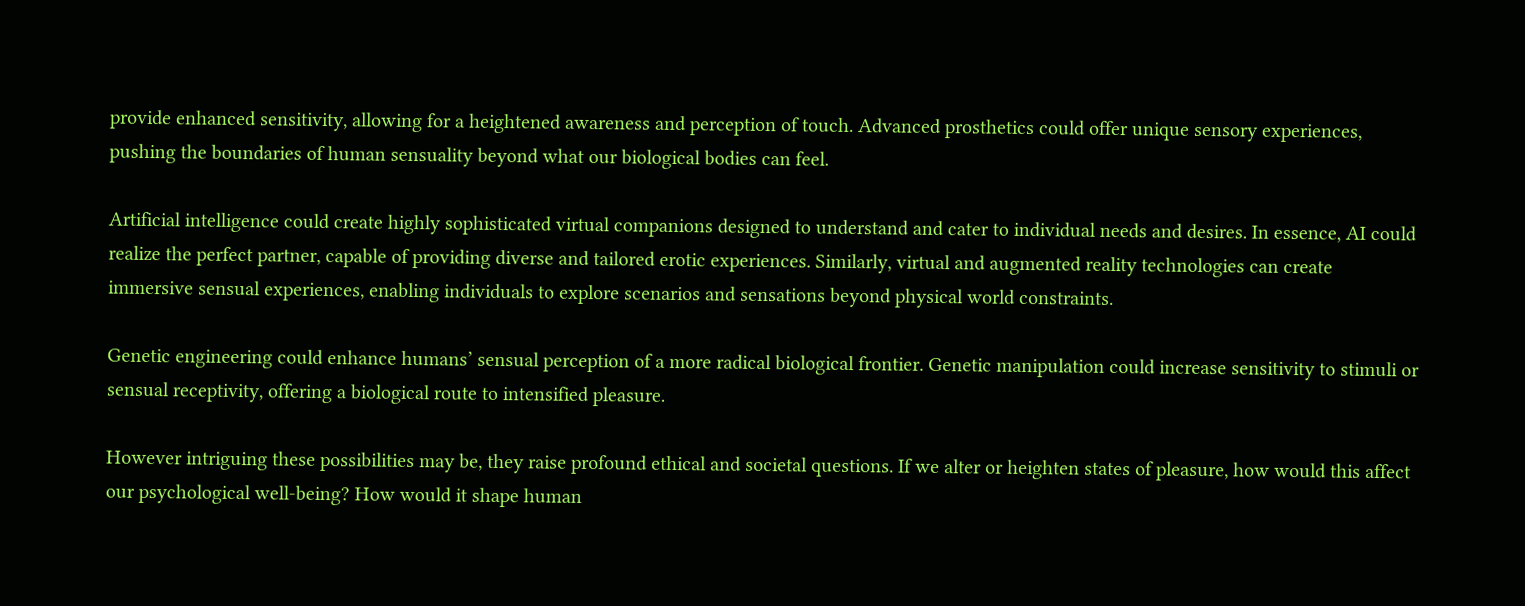provide enhanced sensitivity, allowing for a heightened awareness and perception of touch. Advanced prosthetics could offer unique sensory experiences, pushing the boundaries of human sensuality beyond what our biological bodies can feel.

Artificial intelligence could create highly sophisticated virtual companions designed to understand and cater to individual needs and desires. In essence, AI could realize the perfect partner, capable of providing diverse and tailored erotic experiences. Similarly, virtual and augmented reality technologies can create immersive sensual experiences, enabling individuals to explore scenarios and sensations beyond physical world constraints.

Genetic engineering could enhance humans’ sensual perception of a more radical biological frontier. Genetic manipulation could increase sensitivity to stimuli or sensual receptivity, offering a biological route to intensified pleasure.

However intriguing these possibilities may be, they raise profound ethical and societal questions. If we alter or heighten states of pleasure, how would this affect our psychological well-being? How would it shape human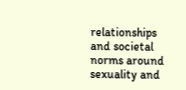relationships and societal norms around sexuality and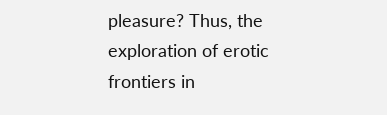pleasure? Thus, the exploration of erotic frontiers in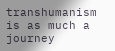transhumanism is as much a journey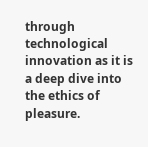through technological innovation as it is a deep dive into the ethics of pleasure.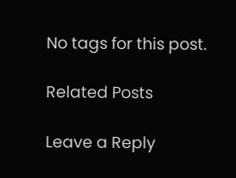No tags for this post.

Related Posts

Leave a Reply